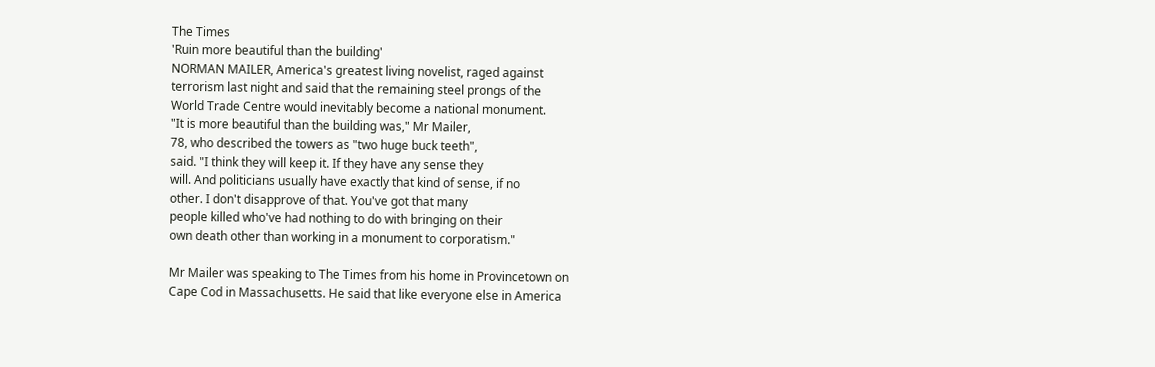The Times
'Ruin more beautiful than the building'
NORMAN MAILER, America's greatest living novelist, raged against
terrorism last night and said that the remaining steel prongs of the
World Trade Centre would inevitably become a national monument.
"It is more beautiful than the building was," Mr Mailer,
78, who described the towers as "two huge buck teeth",
said. "I think they will keep it. If they have any sense they
will. And politicians usually have exactly that kind of sense, if no
other. I don't disapprove of that. You've got that many
people killed who've had nothing to do with bringing on their
own death other than working in a monument to corporatism."

Mr Mailer was speaking to The Times from his home in Provincetown on
Cape Cod in Massachusetts. He said that like everyone else in America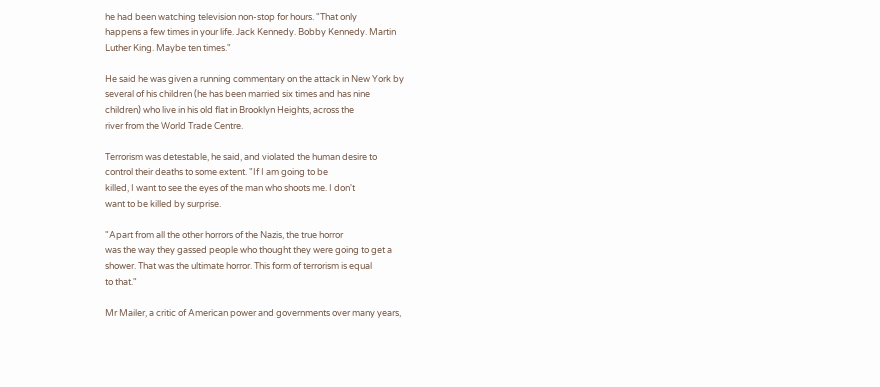he had been watching television non-stop for hours. "That only
happens a few times in your life. Jack Kennedy. Bobby Kennedy. Martin
Luther King. Maybe ten times."

He said he was given a running commentary on the attack in New York by
several of his children (he has been married six times and has nine
children) who live in his old flat in Brooklyn Heights, across the
river from the World Trade Centre.

Terrorism was detestable, he said, and violated the human desire to
control their deaths to some extent. "If I am going to be
killed, I want to see the eyes of the man who shoots me. I don't
want to be killed by surprise.

"Apart from all the other horrors of the Nazis, the true horror
was the way they gassed people who thought they were going to get a
shower. That was the ultimate horror. This form of terrorism is equal
to that."

Mr Mailer, a critic of American power and governments over many years,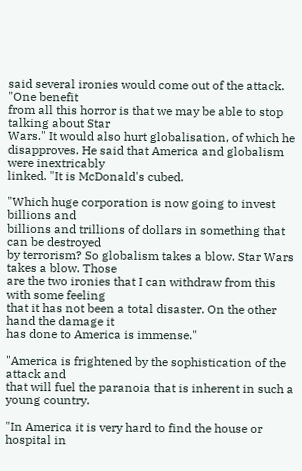said several ironies would come out of the attack. "One benefit
from all this horror is that we may be able to stop talking about Star
Wars." It would also hurt globalisation, of which he
disapproves. He said that America and globalism were inextricably
linked. "It is McDonald's cubed.

"Which huge corporation is now going to invest billions and
billions and trillions of dollars in something that can be destroyed
by terrorism? So globalism takes a blow. Star Wars takes a blow. Those
are the two ironies that I can withdraw from this with some feeling
that it has not been a total disaster. On the other hand the damage it
has done to America is immense."

"America is frightened by the sophistication of the attack and
that will fuel the paranoia that is inherent in such a young country.

"In America it is very hard to find the house or hospital in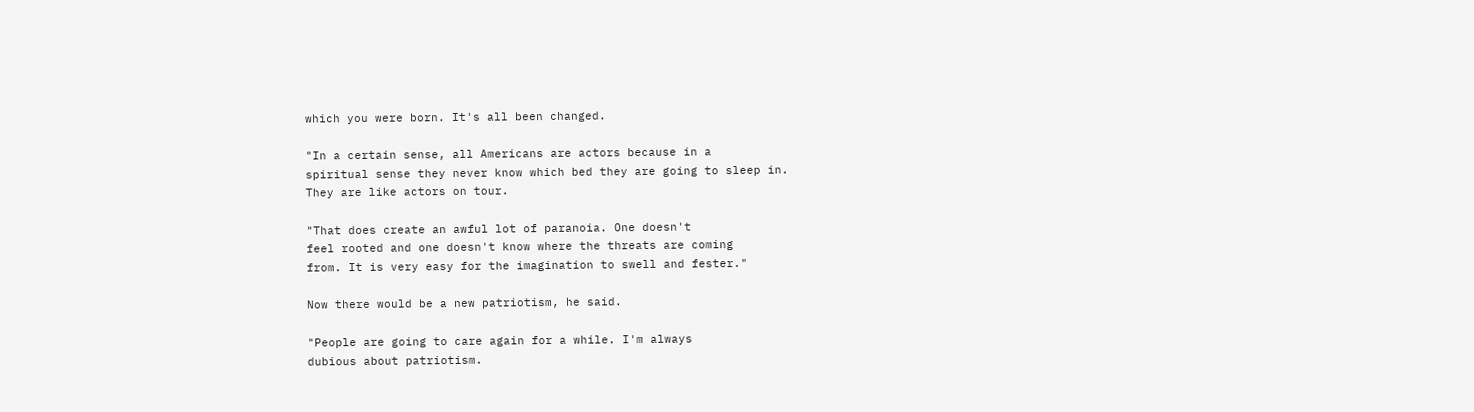which you were born. It's all been changed.

"In a certain sense, all Americans are actors because in a
spiritual sense they never know which bed they are going to sleep in.
They are like actors on tour.

"That does create an awful lot of paranoia. One doesn't
feel rooted and one doesn't know where the threats are coming
from. It is very easy for the imagination to swell and fester."

Now there would be a new patriotism, he said.

"People are going to care again for a while. I'm always
dubious about patriotism.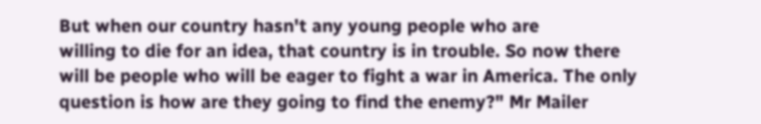But when our country hasn't any young people who are
willing to die for an idea, that country is in trouble. So now there
will be people who will be eager to fight a war in America. The only
question is how are they going to find the enemy?" Mr Mailer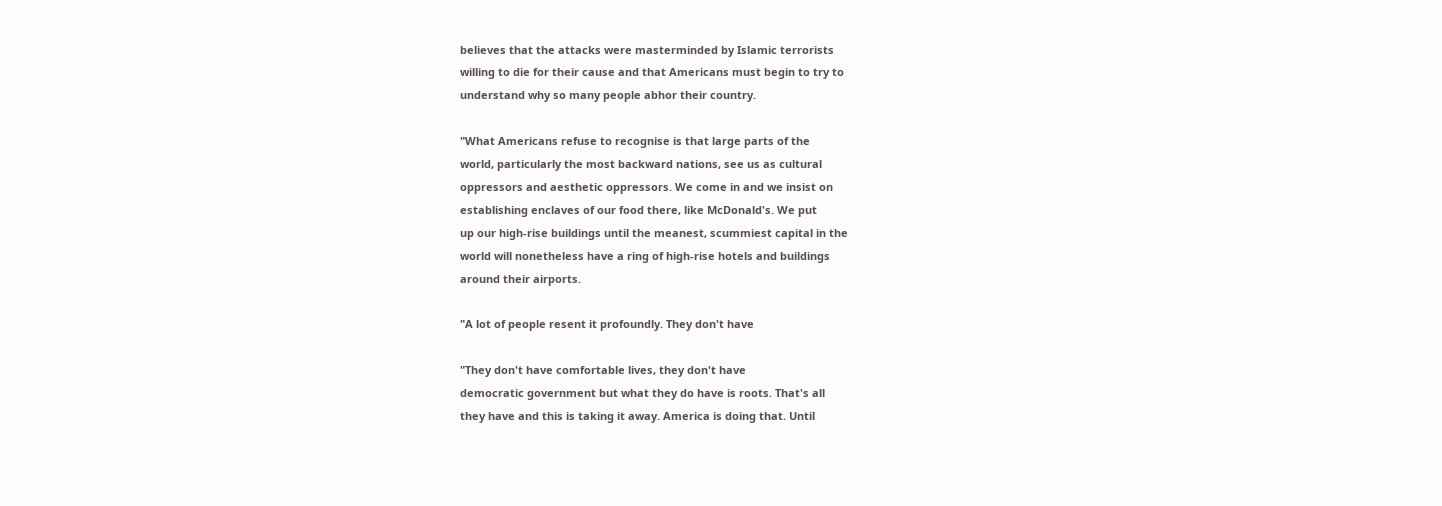believes that the attacks were masterminded by Islamic terrorists
willing to die for their cause and that Americans must begin to try to
understand why so many people abhor their country.

"What Americans refuse to recognise is that large parts of the
world, particularly the most backward nations, see us as cultural
oppressors and aesthetic oppressors. We come in and we insist on
establishing enclaves of our food there, like McDonald's. We put
up our high-rise buildings until the meanest, scummiest capital in the
world will nonetheless have a ring of high-rise hotels and buildings
around their airports.

"A lot of people resent it profoundly. They don't have

"They don't have comfortable lives, they don't have
democratic government but what they do have is roots. That's all
they have and this is taking it away. America is doing that. Until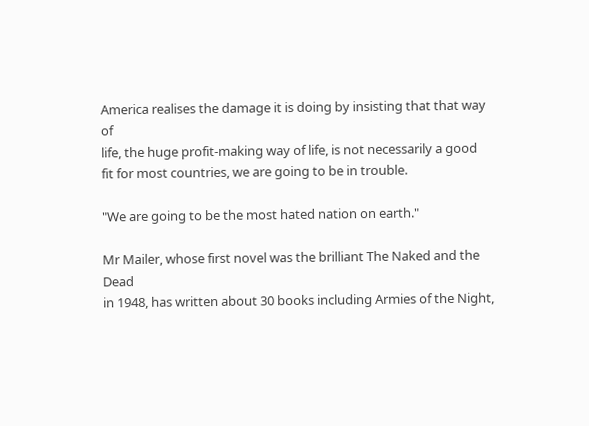America realises the damage it is doing by insisting that that way of
life, the huge profit-making way of life, is not necessarily a good
fit for most countries, we are going to be in trouble.

"We are going to be the most hated nation on earth."

Mr Mailer, whose first novel was the brilliant The Naked and the Dead
in 1948, has written about 30 books including Armies of the Night,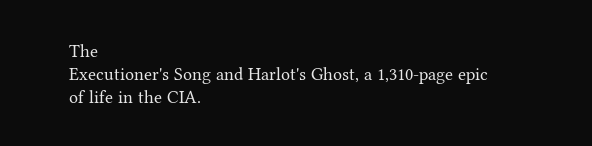The
Executioner's Song and Harlot's Ghost, a 1,310-page epic
of life in the CIA.